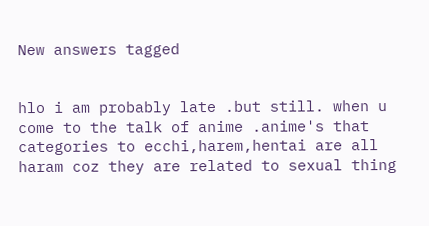New answers tagged


hlo i am probably late .but still. when u come to the talk of anime .anime's that categories to ecchi,harem,hentai are all haram coz they are related to sexual thing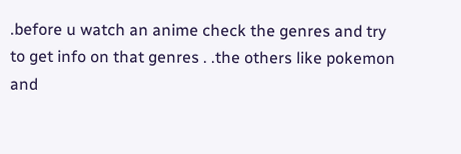.before u watch an anime check the genres and try to get info on that genres . .the others like pokemon and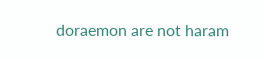doraemon are not haram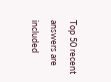Top 50 recent answers are included